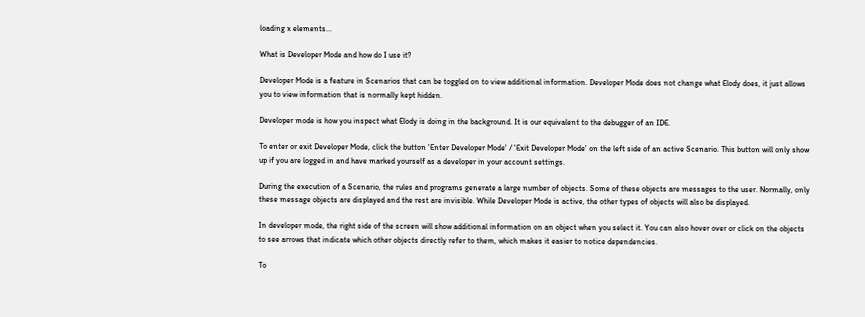loading x elements...

What is Developer Mode and how do I use it?

Developer Mode is a feature in Scenarios that can be toggled on to view additional information. Developer Mode does not change what Elody does, it just allows you to view information that is normally kept hidden.

Developer mode is how you inspect what Elody is doing in the background. It is our equivalent to the debugger of an IDE.

To enter or exit Developer Mode, click the button 'Enter Developer Mode' / 'Exit Developer Mode' on the left side of an active Scenario. This button will only show up if you are logged in and have marked yourself as a developer in your account settings.

During the execution of a Scenario, the rules and programs generate a large number of objects. Some of these objects are messages to the user. Normally, only these message objects are displayed and the rest are invisible. While Developer Mode is active, the other types of objects will also be displayed.

In developer mode, the right side of the screen will show additional information on an object when you select it. You can also hover over or click on the objects to see arrows that indicate which other objects directly refer to them, which makes it easier to notice dependencies.

To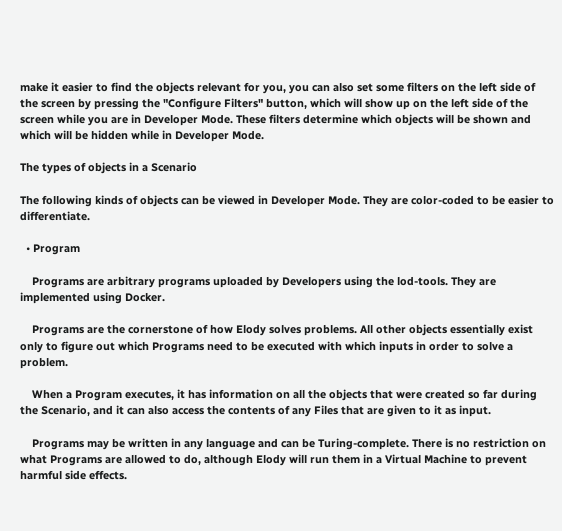make it easier to find the objects relevant for you, you can also set some filters on the left side of the screen by pressing the "Configure Filters" button, which will show up on the left side of the screen while you are in Developer Mode. These filters determine which objects will be shown and which will be hidden while in Developer Mode.

The types of objects in a Scenario

The following kinds of objects can be viewed in Developer Mode. They are color-coded to be easier to differentiate.

  • Program

    Programs are arbitrary programs uploaded by Developers using the lod-tools. They are implemented using Docker.

    Programs are the cornerstone of how Elody solves problems. All other objects essentially exist only to figure out which Programs need to be executed with which inputs in order to solve a problem.

    When a Program executes, it has information on all the objects that were created so far during the Scenario, and it can also access the contents of any Files that are given to it as input.

    Programs may be written in any language and can be Turing-complete. There is no restriction on what Programs are allowed to do, although Elody will run them in a Virtual Machine to prevent harmful side effects.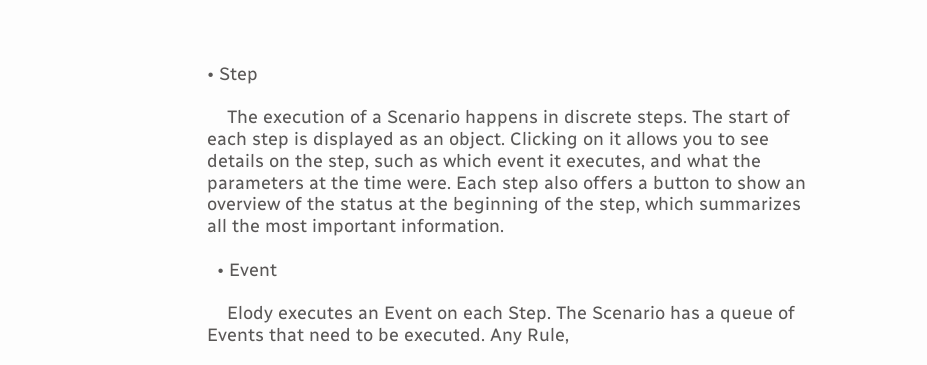• Step

    The execution of a Scenario happens in discrete steps. The start of each step is displayed as an object. Clicking on it allows you to see details on the step, such as which event it executes, and what the parameters at the time were. Each step also offers a button to show an overview of the status at the beginning of the step, which summarizes all the most important information.

  • Event

    Elody executes an Event on each Step. The Scenario has a queue of Events that need to be executed. Any Rule,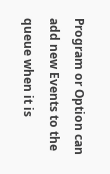Program or Option can add new Events to the queue when it is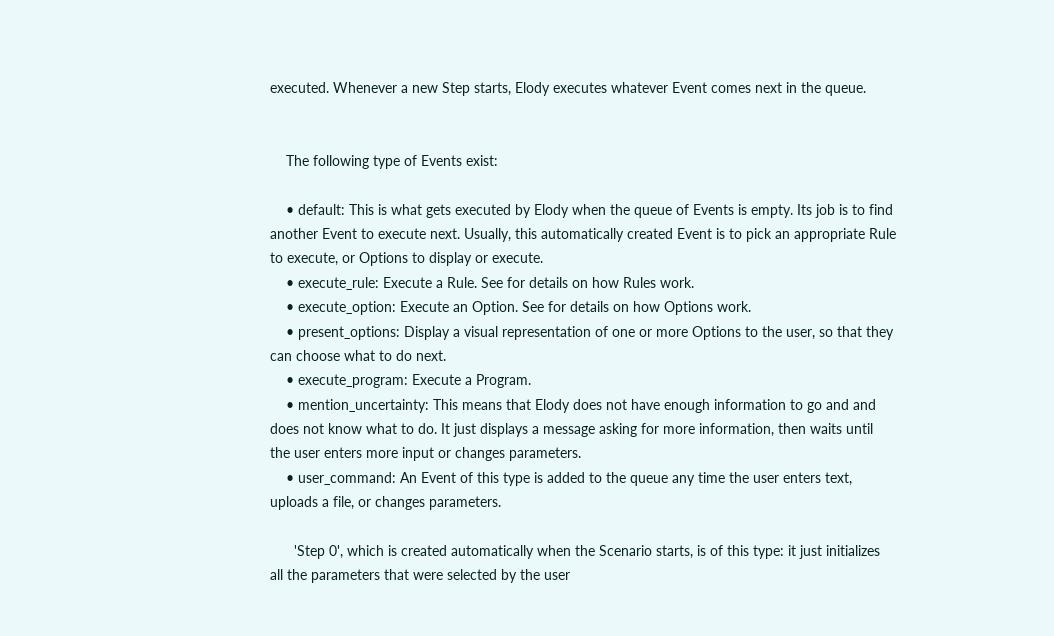executed. Whenever a new Step starts, Elody executes whatever Event comes next in the queue.


    The following type of Events exist:

    • default: This is what gets executed by Elody when the queue of Events is empty. Its job is to find another Event to execute next. Usually, this automatically created Event is to pick an appropriate Rule to execute, or Options to display or execute.
    • execute_rule: Execute a Rule. See for details on how Rules work.
    • execute_option: Execute an Option. See for details on how Options work.
    • present_options: Display a visual representation of one or more Options to the user, so that they can choose what to do next.
    • execute_program: Execute a Program.
    • mention_uncertainty: This means that Elody does not have enough information to go and and does not know what to do. It just displays a message asking for more information, then waits until the user enters more input or changes parameters.
    • user_command: An Event of this type is added to the queue any time the user enters text, uploads a file, or changes parameters.

      'Step 0', which is created automatically when the Scenario starts, is of this type: it just initializes all the parameters that were selected by the user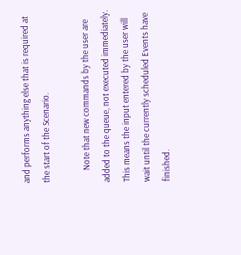and performs anything else that is required at the start of the Scenario.

      Note that new commands by the user are added to the queue, not executed immediately. This means the input entered by the user will wait until the currently scheduled Events have finished.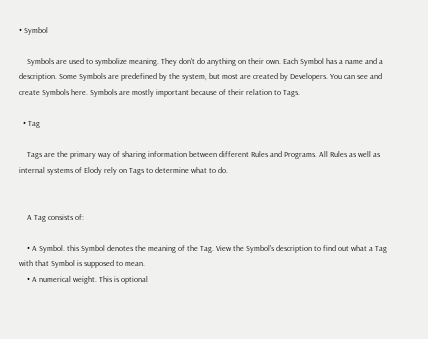• Symbol

    Symbols are used to symbolize meaning. They don't do anything on their own. Each Symbol has a name and a description. Some Symbols are predefined by the system, but most are created by Developers. You can see and create Symbols here. Symbols are mostly important because of their relation to Tags.

  • Tag

    Tags are the primary way of sharing information between different Rules and Programs. All Rules as well as internal systems of Elody rely on Tags to determine what to do.


    A Tag consists of:

    • A Symbol. this Symbol denotes the meaning of the Tag. View the Symbol's description to find out what a Tag with that Symbol is supposed to mean.
    • A numerical weight. This is optional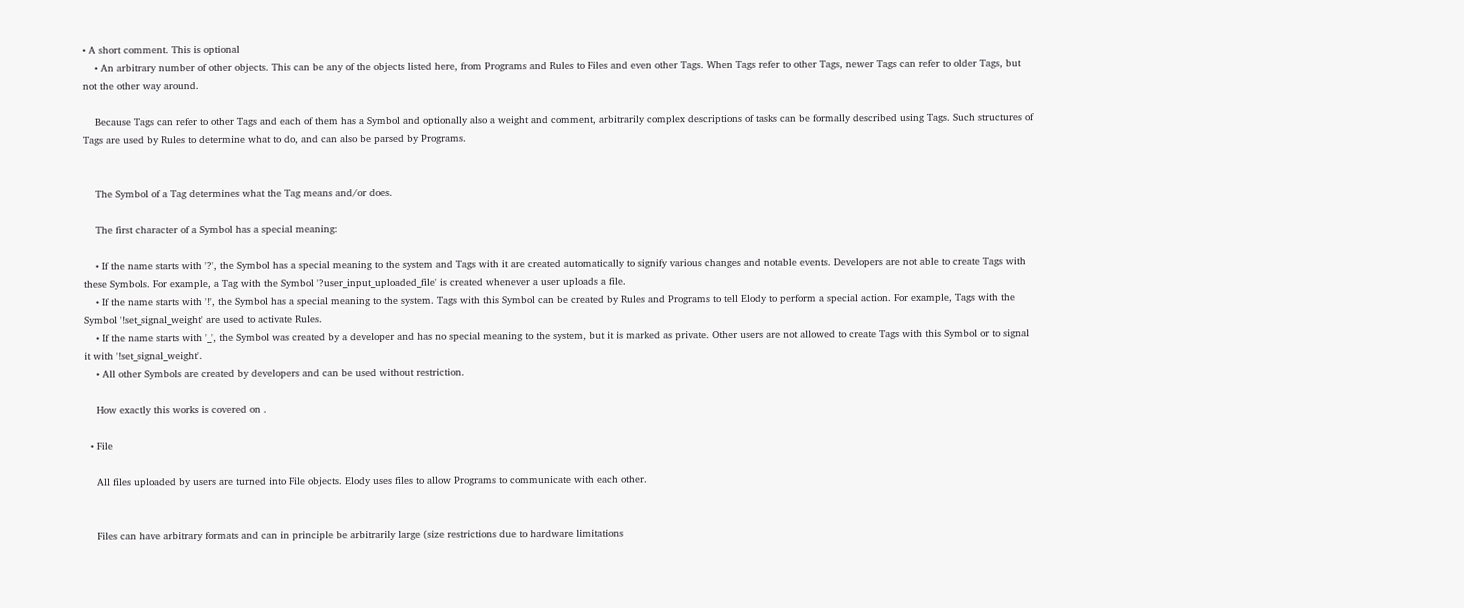• A short comment. This is optional
    • An arbitrary number of other objects. This can be any of the objects listed here, from Programs and Rules to Files and even other Tags. When Tags refer to other Tags, newer Tags can refer to older Tags, but not the other way around.

    Because Tags can refer to other Tags and each of them has a Symbol and optionally also a weight and comment, arbitrarily complex descriptions of tasks can be formally described using Tags. Such structures of Tags are used by Rules to determine what to do, and can also be parsed by Programs.


    The Symbol of a Tag determines what the Tag means and/or does.

    The first character of a Symbol has a special meaning:

    • If the name starts with '?', the Symbol has a special meaning to the system and Tags with it are created automatically to signify various changes and notable events. Developers are not able to create Tags with these Symbols. For example, a Tag with the Symbol '?user_input_uploaded_file' is created whenever a user uploads a file.
    • If the name starts with '!', the Symbol has a special meaning to the system. Tags with this Symbol can be created by Rules and Programs to tell Elody to perform a special action. For example, Tags with the Symbol '!set_signal_weight' are used to activate Rules.
    • If the name starts with '_', the Symbol was created by a developer and has no special meaning to the system, but it is marked as private. Other users are not allowed to create Tags with this Symbol or to signal it with '!set_signal_weight'.
    • All other Symbols are created by developers and can be used without restriction.

    How exactly this works is covered on .

  • File

    All files uploaded by users are turned into File objects. Elody uses files to allow Programs to communicate with each other.


    Files can have arbitrary formats and can in principle be arbitrarily large (size restrictions due to hardware limitations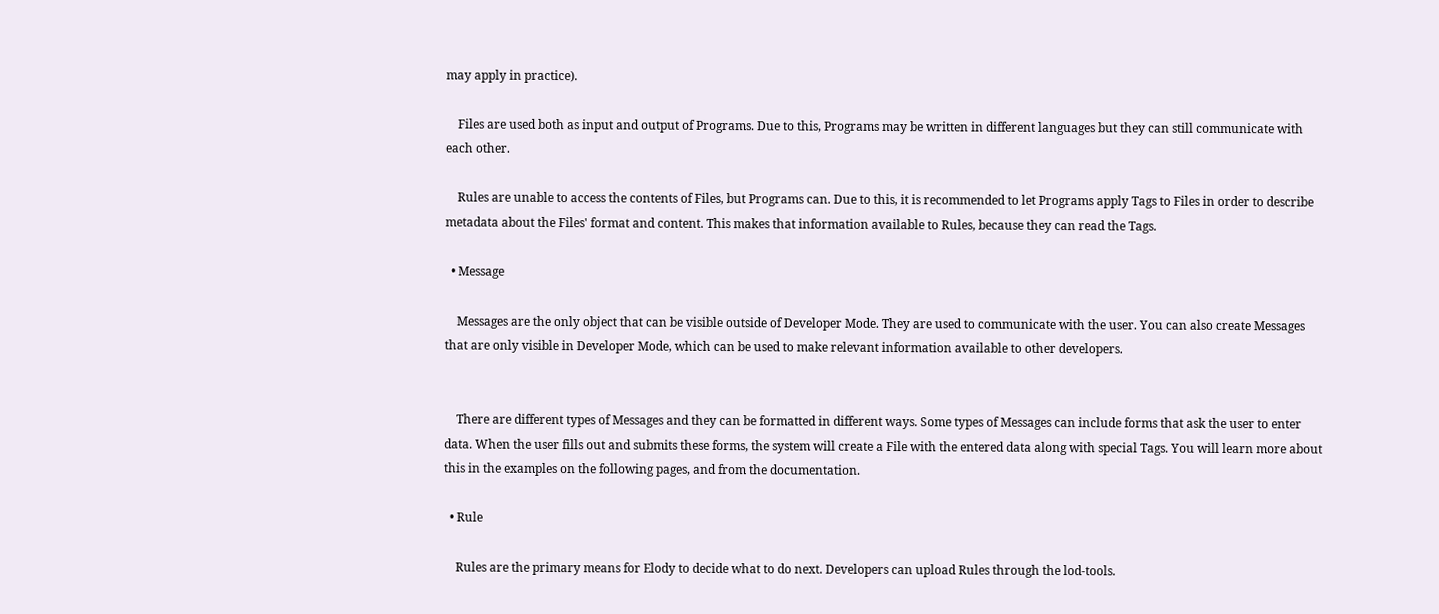may apply in practice).

    Files are used both as input and output of Programs. Due to this, Programs may be written in different languages but they can still communicate with each other.

    Rules are unable to access the contents of Files, but Programs can. Due to this, it is recommended to let Programs apply Tags to Files in order to describe metadata about the Files' format and content. This makes that information available to Rules, because they can read the Tags.

  • Message

    Messages are the only object that can be visible outside of Developer Mode. They are used to communicate with the user. You can also create Messages that are only visible in Developer Mode, which can be used to make relevant information available to other developers.


    There are different types of Messages and they can be formatted in different ways. Some types of Messages can include forms that ask the user to enter data. When the user fills out and submits these forms, the system will create a File with the entered data along with special Tags. You will learn more about this in the examples on the following pages, and from the documentation.

  • Rule

    Rules are the primary means for Elody to decide what to do next. Developers can upload Rules through the lod-tools.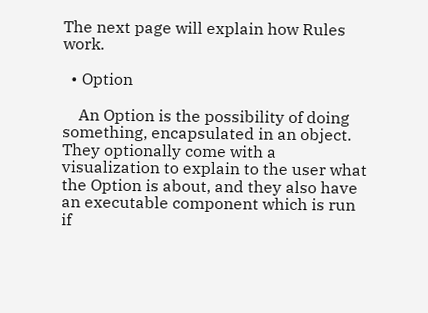The next page will explain how Rules work.

  • Option

    An Option is the possibility of doing something, encapsulated in an object. They optionally come with a visualization to explain to the user what the Option is about, and they also have an executable component which is run if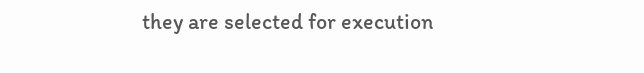they are selected for execution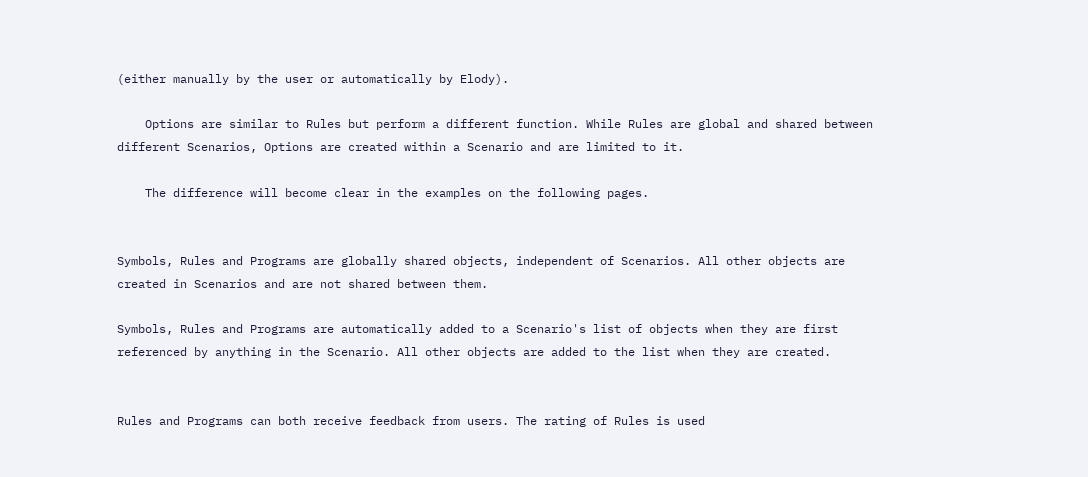(either manually by the user or automatically by Elody).

    Options are similar to Rules but perform a different function. While Rules are global and shared between different Scenarios, Options are created within a Scenario and are limited to it.

    The difference will become clear in the examples on the following pages.


Symbols, Rules and Programs are globally shared objects, independent of Scenarios. All other objects are created in Scenarios and are not shared between them.

Symbols, Rules and Programs are automatically added to a Scenario's list of objects when they are first referenced by anything in the Scenario. All other objects are added to the list when they are created.


Rules and Programs can both receive feedback from users. The rating of Rules is used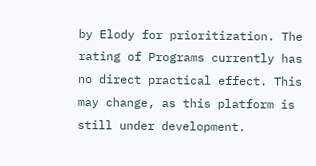by Elody for prioritization. The rating of Programs currently has no direct practical effect. This may change, as this platform is still under development.